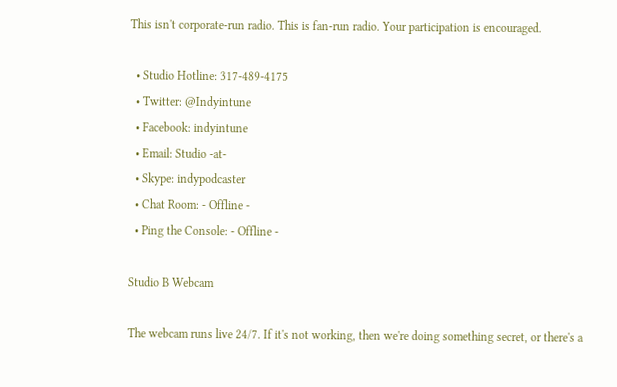This isn't corporate-run radio. This is fan-run radio. Your participation is encouraged.

  • Studio Hotline: 317-489-4175
  • Twitter: @Indyintune
  • Facebook: indyintune
  • Email: Studio -at-
  • Skype: indypodcaster
  • Chat Room: - Offline -
  • Ping the Console: - Offline -

Studio B Webcam

The webcam runs live 24/7. If it's not working, then we're doing something secret, or there's a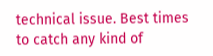technical issue. Best times to catch any kind of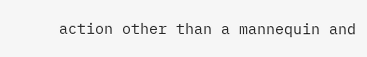action other than a mannequin and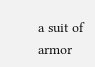a suit of armor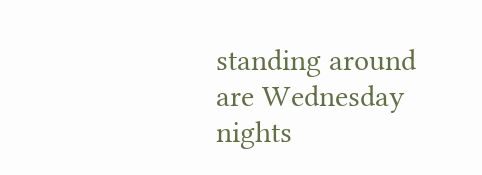standing around are Wednesday nights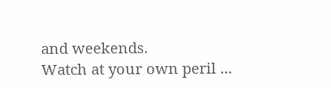and weekends.
Watch at your own peril ...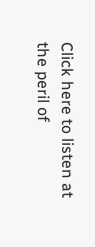Click here to listen at the peril of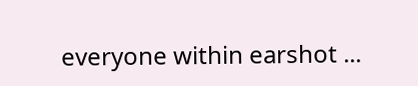everyone within earshot ...